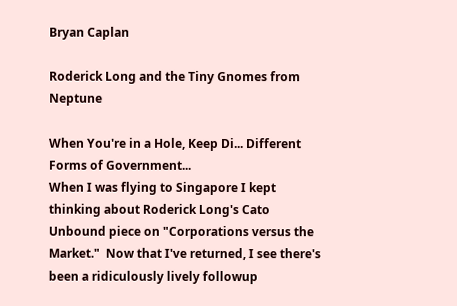Bryan Caplan

Roderick Long and the Tiny Gnomes from Neptune

When You're in a Hole, Keep Di... Different Forms of Government...
When I was flying to Singapore I kept thinking about Roderick Long's Cato Unbound piece on "Corporations versus the Market."  Now that I've returned, I see there's been a ridiculously lively followup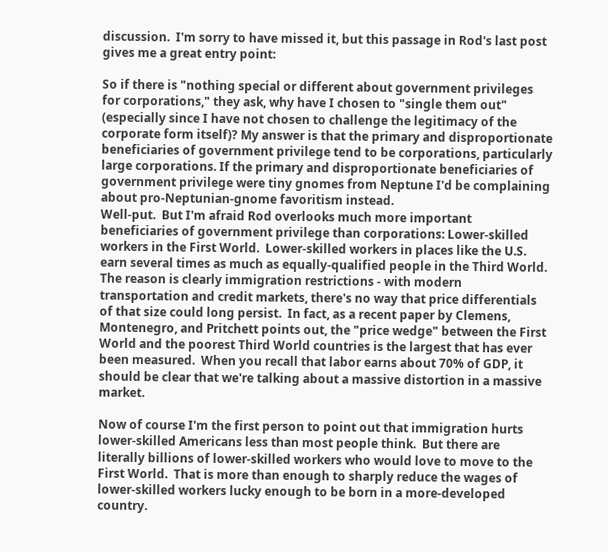discussion.  I'm sorry to have missed it, but this passage in Rod's last post gives me a great entry point:

So if there is "nothing special or different about government privileges for corporations," they ask, why have I chosen to "single them out" (especially since I have not chosen to challenge the legitimacy of the corporate form itself)? My answer is that the primary and disproportionate beneficiaries of government privilege tend to be corporations, particularly large corporations. If the primary and disproportionate beneficiaries of government privilege were tiny gnomes from Neptune I'd be complaining about pro-Neptunian-gnome favoritism instead.
Well-put.  But I'm afraid Rod overlooks much more important beneficiaries of government privilege than corporations: Lower-skilled workers in the First World.  Lower-skilled workers in places like the U.S. earn several times as much as equally-qualified people in the Third World.  The reason is clearly immigration restrictions - with modern transportation and credit markets, there's no way that price differentials of that size could long persist.  In fact, as a recent paper by Clemens, Montenegro, and Pritchett points out, the "price wedge" between the First World and the poorest Third World countries is the largest that has ever been measured.  When you recall that labor earns about 70% of GDP, it should be clear that we're talking about a massive distortion in a massive market.

Now of course I'm the first person to point out that immigration hurts lower-skilled Americans less than most people think.  But there are literally billions of lower-skilled workers who would love to move to the First World.  That is more than enough to sharply reduce the wages of lower-skilled workers lucky enough to be born in a more-developed country.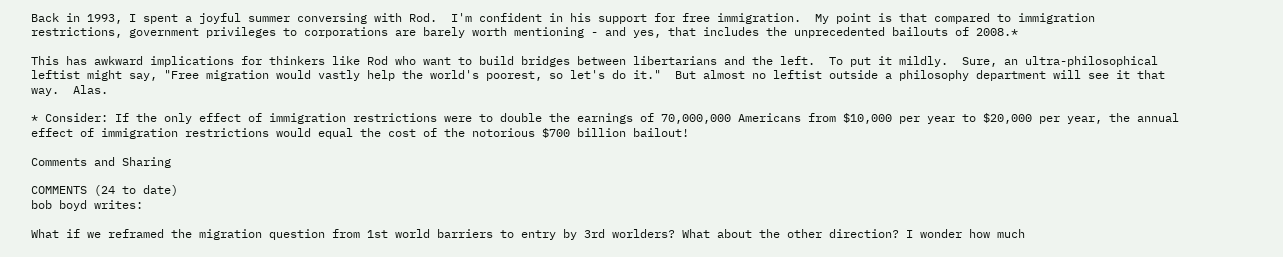Back in 1993, I spent a joyful summer conversing with Rod.  I'm confident in his support for free immigration.  My point is that compared to immigration restrictions, government privileges to corporations are barely worth mentioning - and yes, that includes the unprecedented bailouts of 2008.*

This has awkward implications for thinkers like Rod who want to build bridges between libertarians and the left.  To put it mildly.  Sure, an ultra-philosophical leftist might say, "Free migration would vastly help the world's poorest, so let's do it."  But almost no leftist outside a philosophy department will see it that way.  Alas.

* Consider: If the only effect of immigration restrictions were to double the earnings of 70,000,000 Americans from $10,000 per year to $20,000 per year, the annual effect of immigration restrictions would equal the cost of the notorious $700 billion bailout!

Comments and Sharing

COMMENTS (24 to date)
bob boyd writes:

What if we reframed the migration question from 1st world barriers to entry by 3rd worlders? What about the other direction? I wonder how much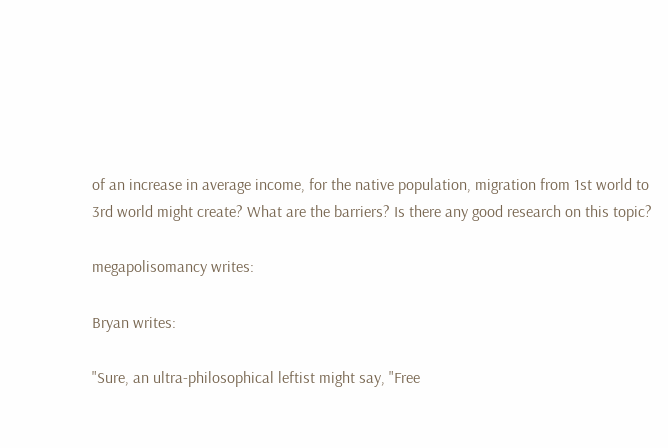of an increase in average income, for the native population, migration from 1st world to 3rd world might create? What are the barriers? Is there any good research on this topic?

megapolisomancy writes:

Bryan writes:

"Sure, an ultra-philosophical leftist might say, "Free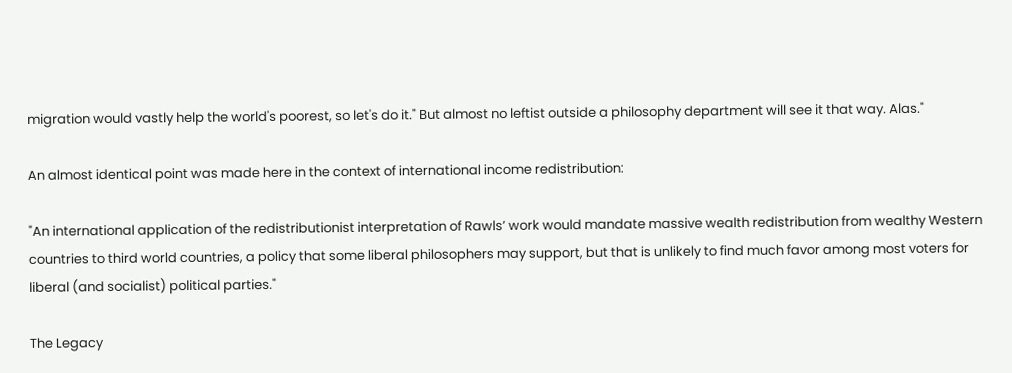migration would vastly help the world's poorest, so let's do it." But almost no leftist outside a philosophy department will see it that way. Alas."

An almost identical point was made here in the context of international income redistribution:

"An international application of the redistributionist interpretation of Rawls’ work would mandate massive wealth redistribution from wealthy Western countries to third world countries, a policy that some liberal philosophers may support, but that is unlikely to find much favor among most voters for liberal (and socialist) political parties."

The Legacy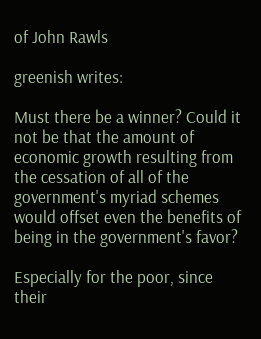of John Rawls

greenish writes:

Must there be a winner? Could it not be that the amount of economic growth resulting from the cessation of all of the government's myriad schemes would offset even the benefits of being in the government's favor?

Especially for the poor, since their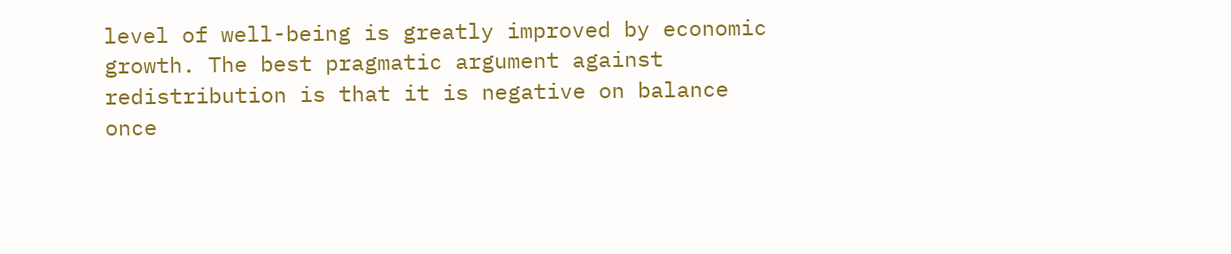level of well-being is greatly improved by economic growth. The best pragmatic argument against redistribution is that it is negative on balance once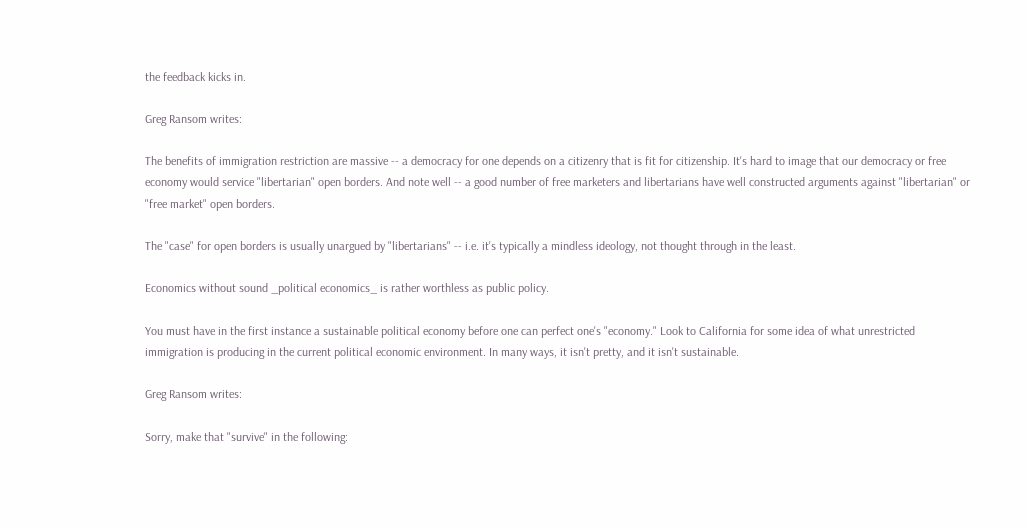the feedback kicks in.

Greg Ransom writes:

The benefits of immigration restriction are massive -- a democracy for one depends on a citizenry that is fit for citizenship. It's hard to image that our democracy or free economy would service "libertarian" open borders. And note well -- a good number of free marketers and libertarians have well constructed arguments against "libertarian" or "free market" open borders.

The "case" for open borders is usually unargued by "libertarians" -- i.e. it's typically a mindless ideology, not thought through in the least.

Economics without sound _political economics_ is rather worthless as public policy.

You must have in the first instance a sustainable political economy before one can perfect one's "economy." Look to California for some idea of what unrestricted immigration is producing in the current political economic environment. In many ways, it isn't pretty, and it isn't sustainable.

Greg Ransom writes:

Sorry, make that "survive" in the following: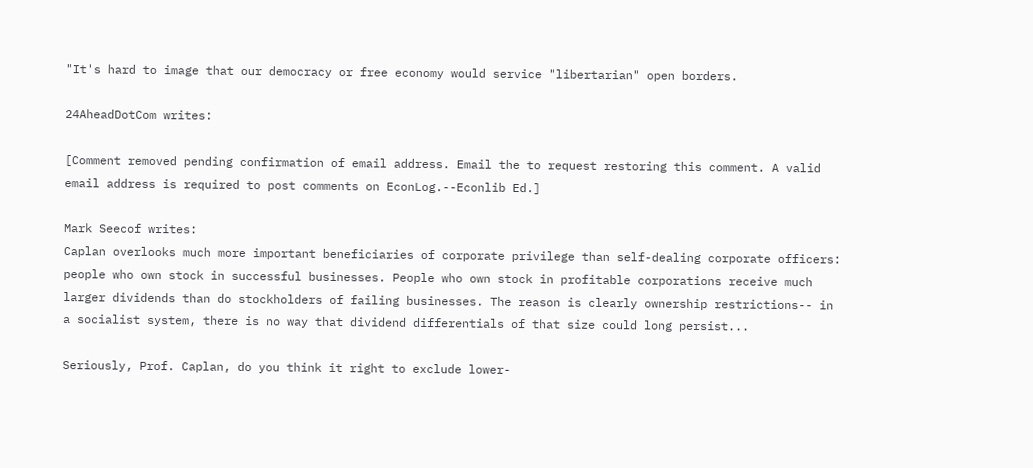"It's hard to image that our democracy or free economy would service "libertarian" open borders.

24AheadDotCom writes:

[Comment removed pending confirmation of email address. Email the to request restoring this comment. A valid email address is required to post comments on EconLog.--Econlib Ed.]

Mark Seecof writes:
Caplan overlooks much more important beneficiaries of corporate privilege than self-dealing corporate officers: people who own stock in successful businesses. People who own stock in profitable corporations receive much larger dividends than do stockholders of failing businesses. The reason is clearly ownership restrictions-- in a socialist system, there is no way that dividend differentials of that size could long persist...

Seriously, Prof. Caplan, do you think it right to exclude lower-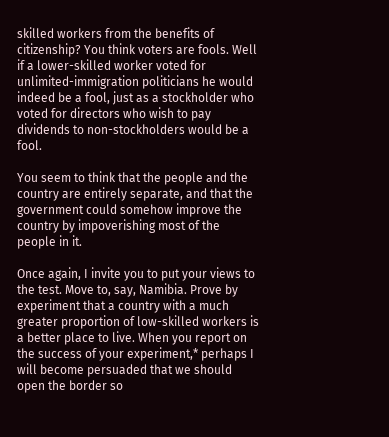skilled workers from the benefits of citizenship? You think voters are fools. Well if a lower-skilled worker voted for unlimited-immigration politicians he would indeed be a fool, just as a stockholder who voted for directors who wish to pay dividends to non-stockholders would be a fool.

You seem to think that the people and the country are entirely separate, and that the government could somehow improve the country by impoverishing most of the people in it.

Once again, I invite you to put your views to the test. Move to, say, Namibia. Prove by experiment that a country with a much greater proportion of low-skilled workers is a better place to live. When you report on the success of your experiment,* perhaps I will become persuaded that we should open the border so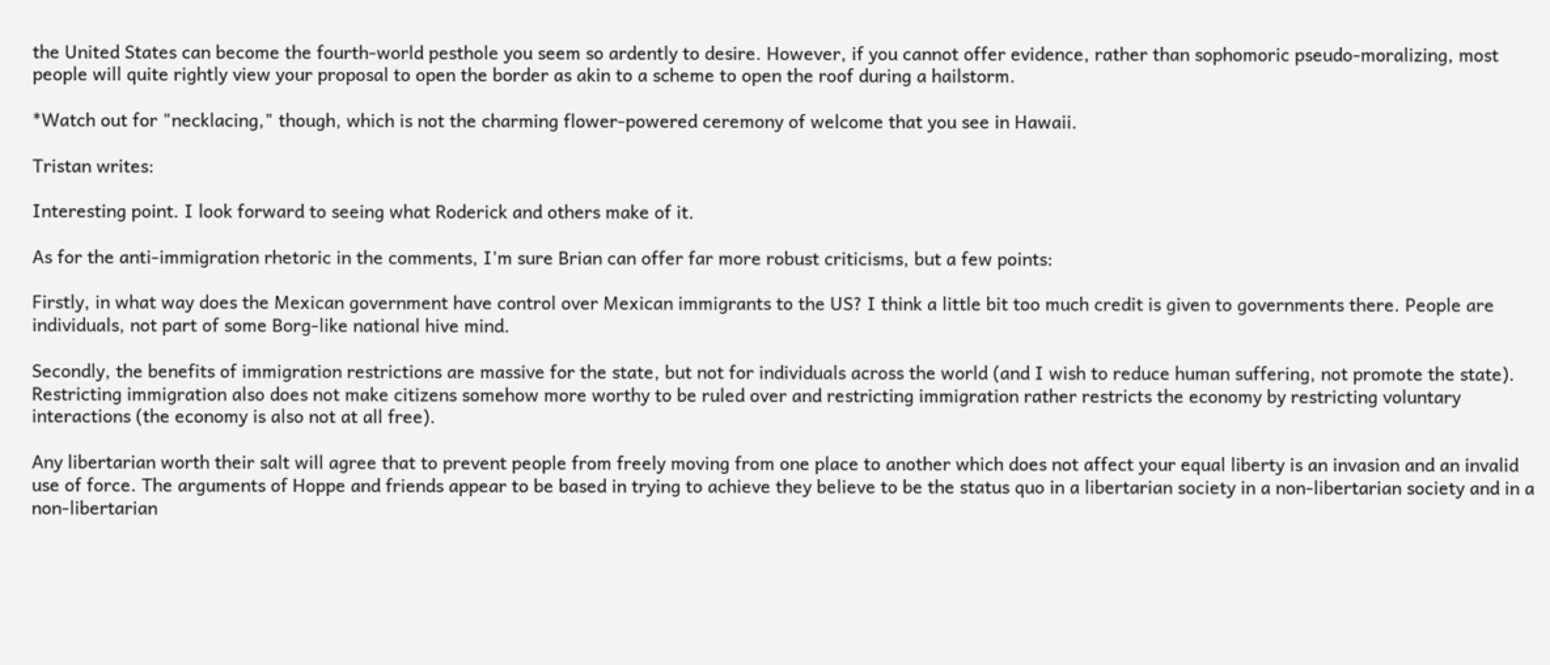the United States can become the fourth-world pesthole you seem so ardently to desire. However, if you cannot offer evidence, rather than sophomoric pseudo-moralizing, most people will quite rightly view your proposal to open the border as akin to a scheme to open the roof during a hailstorm.

*Watch out for "necklacing," though, which is not the charming flower-powered ceremony of welcome that you see in Hawaii.

Tristan writes:

Interesting point. I look forward to seeing what Roderick and others make of it.

As for the anti-immigration rhetoric in the comments, I'm sure Brian can offer far more robust criticisms, but a few points:

Firstly, in what way does the Mexican government have control over Mexican immigrants to the US? I think a little bit too much credit is given to governments there. People are individuals, not part of some Borg-like national hive mind.

Secondly, the benefits of immigration restrictions are massive for the state, but not for individuals across the world (and I wish to reduce human suffering, not promote the state). Restricting immigration also does not make citizens somehow more worthy to be ruled over and restricting immigration rather restricts the economy by restricting voluntary interactions (the economy is also not at all free).

Any libertarian worth their salt will agree that to prevent people from freely moving from one place to another which does not affect your equal liberty is an invasion and an invalid use of force. The arguments of Hoppe and friends appear to be based in trying to achieve they believe to be the status quo in a libertarian society in a non-libertarian society and in a non-libertarian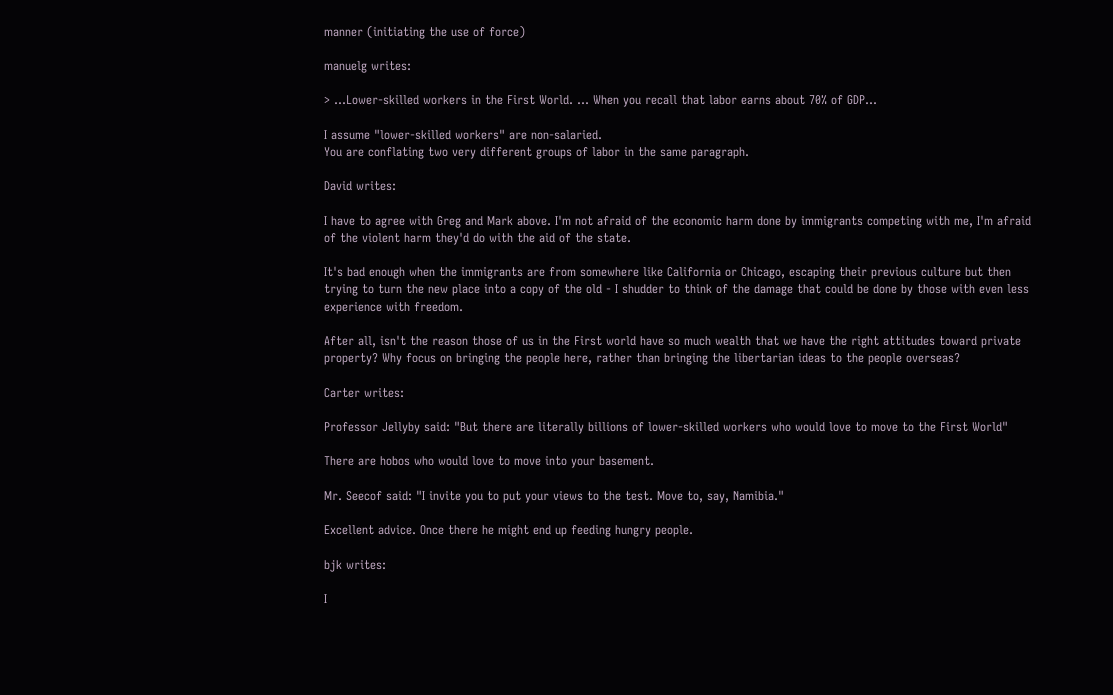manner (initiating the use of force)

manuelg writes:

> ...Lower-skilled workers in the First World. ... When you recall that labor earns about 70% of GDP...

I assume "lower-skilled workers" are non-salaried.
You are conflating two very different groups of labor in the same paragraph.

David writes:

I have to agree with Greg and Mark above. I'm not afraid of the economic harm done by immigrants competing with me, I'm afraid of the violent harm they'd do with the aid of the state.

It's bad enough when the immigrants are from somewhere like California or Chicago, escaping their previous culture but then trying to turn the new place into a copy of the old - I shudder to think of the damage that could be done by those with even less experience with freedom.

After all, isn't the reason those of us in the First world have so much wealth that we have the right attitudes toward private property? Why focus on bringing the people here, rather than bringing the libertarian ideas to the people overseas?

Carter writes:

Professor Jellyby said: "But there are literally billions of lower-skilled workers who would love to move to the First World"

There are hobos who would love to move into your basement.

Mr. Seecof said: "I invite you to put your views to the test. Move to, say, Namibia."

Excellent advice. Once there he might end up feeding hungry people.

bjk writes:

I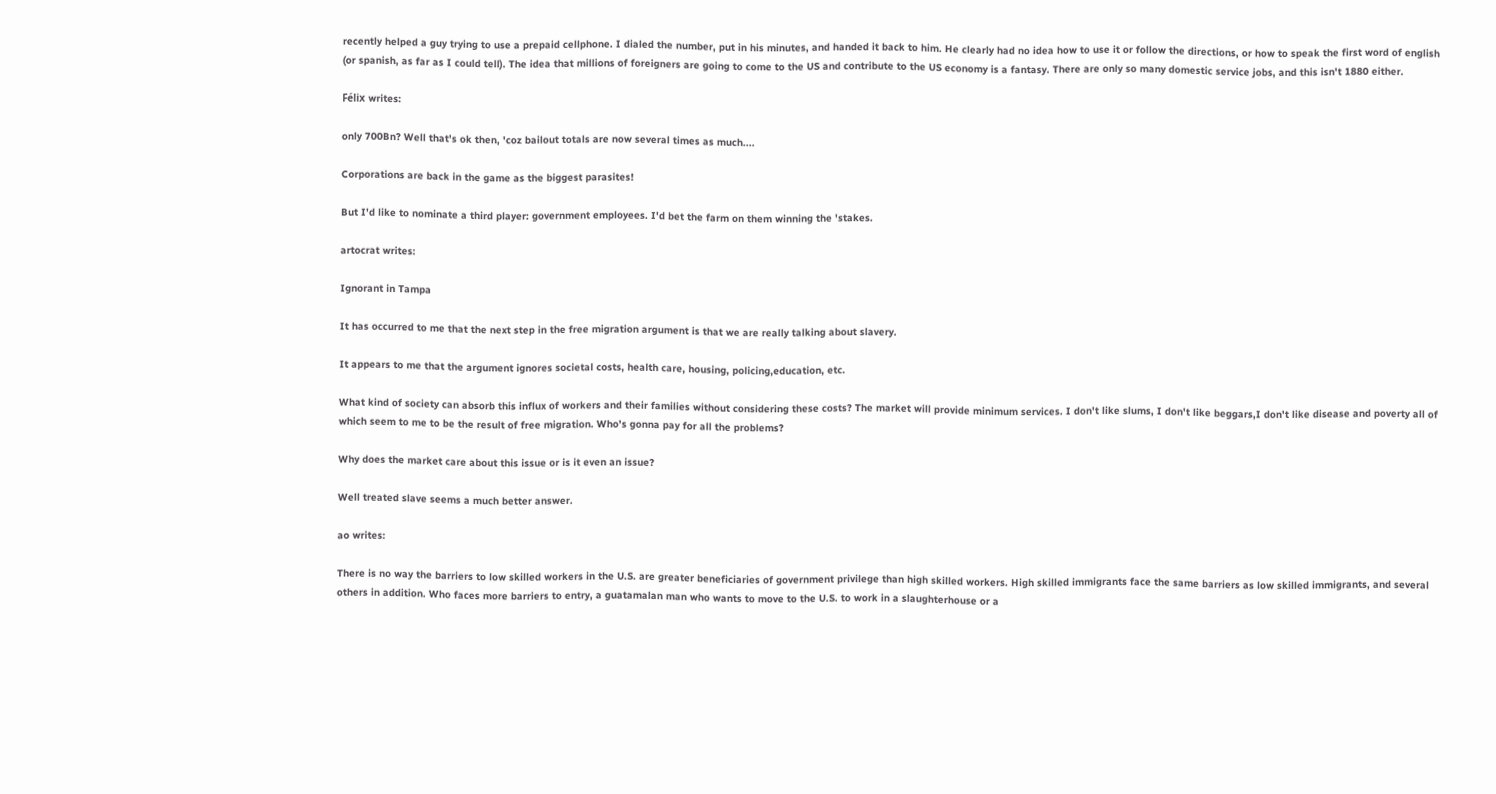recently helped a guy trying to use a prepaid cellphone. I dialed the number, put in his minutes, and handed it back to him. He clearly had no idea how to use it or follow the directions, or how to speak the first word of english (or spanish, as far as I could tell). The idea that millions of foreigners are going to come to the US and contribute to the US economy is a fantasy. There are only so many domestic service jobs, and this isn't 1880 either.

Félix writes:

only 700Bn? Well that's ok then, 'coz bailout totals are now several times as much....

Corporations are back in the game as the biggest parasites!

But I'd like to nominate a third player: government employees. I'd bet the farm on them winning the 'stakes.

artocrat writes:

Ignorant in Tampa

It has occurred to me that the next step in the free migration argument is that we are really talking about slavery.

It appears to me that the argument ignores societal costs, health care, housing, policing,education, etc.

What kind of society can absorb this influx of workers and their families without considering these costs? The market will provide minimum services. I don't like slums, I don't like beggars,I don't like disease and poverty all of which seem to me to be the result of free migration. Who's gonna pay for all the problems?

Why does the market care about this issue or is it even an issue?

Well treated slave seems a much better answer.

ao writes:

There is no way the barriers to low skilled workers in the U.S. are greater beneficiaries of government privilege than high skilled workers. High skilled immigrants face the same barriers as low skilled immigrants, and several others in addition. Who faces more barriers to entry, a guatamalan man who wants to move to the U.S. to work in a slaughterhouse or a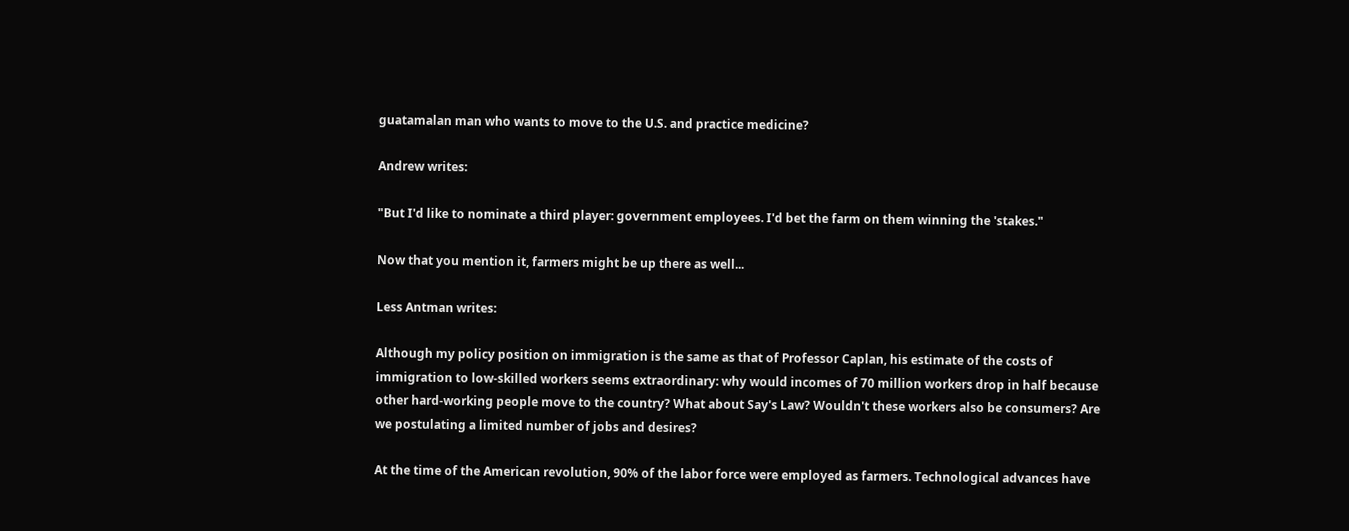guatamalan man who wants to move to the U.S. and practice medicine?

Andrew writes:

"But I'd like to nominate a third player: government employees. I'd bet the farm on them winning the 'stakes."

Now that you mention it, farmers might be up there as well...

Less Antman writes:

Although my policy position on immigration is the same as that of Professor Caplan, his estimate of the costs of immigration to low-skilled workers seems extraordinary: why would incomes of 70 million workers drop in half because other hard-working people move to the country? What about Say's Law? Wouldn't these workers also be consumers? Are we postulating a limited number of jobs and desires?

At the time of the American revolution, 90% of the labor force were employed as farmers. Technological advances have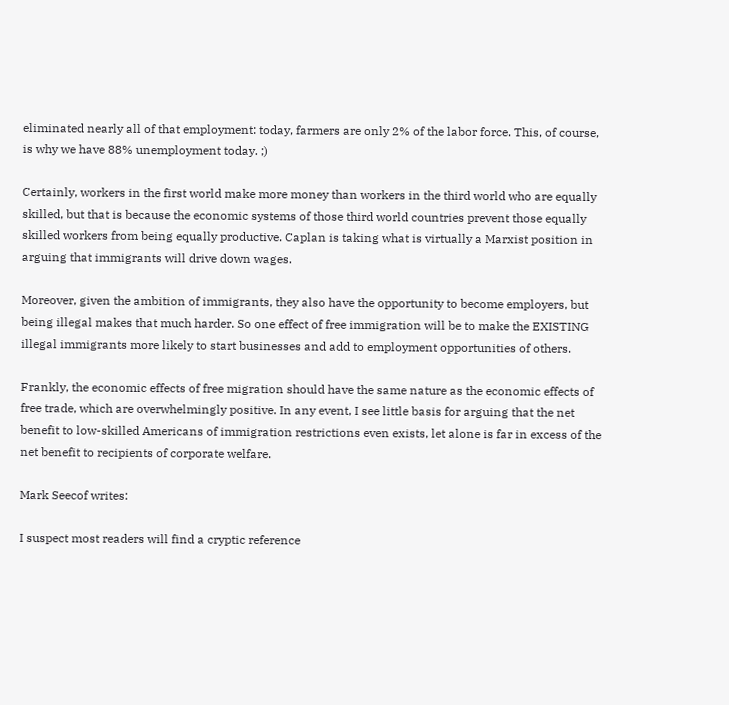eliminated nearly all of that employment: today, farmers are only 2% of the labor force. This, of course, is why we have 88% unemployment today. ;)

Certainly, workers in the first world make more money than workers in the third world who are equally skilled, but that is because the economic systems of those third world countries prevent those equally skilled workers from being equally productive. Caplan is taking what is virtually a Marxist position in arguing that immigrants will drive down wages.

Moreover, given the ambition of immigrants, they also have the opportunity to become employers, but being illegal makes that much harder. So one effect of free immigration will be to make the EXISTING illegal immigrants more likely to start businesses and add to employment opportunities of others.

Frankly, the economic effects of free migration should have the same nature as the economic effects of free trade, which are overwhelmingly positive. In any event, I see little basis for arguing that the net benefit to low-skilled Americans of immigration restrictions even exists, let alone is far in excess of the net benefit to recipients of corporate welfare.

Mark Seecof writes:

I suspect most readers will find a cryptic reference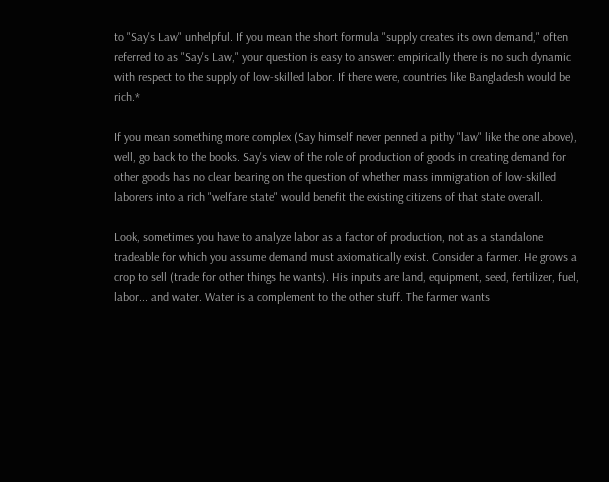to "Say's Law" unhelpful. If you mean the short formula "supply creates its own demand," often referred to as "Say's Law," your question is easy to answer: empirically there is no such dynamic with respect to the supply of low-skilled labor. If there were, countries like Bangladesh would be rich.*

If you mean something more complex (Say himself never penned a pithy "law" like the one above), well, go back to the books. Say's view of the role of production of goods in creating demand for other goods has no clear bearing on the question of whether mass immigration of low-skilled laborers into a rich "welfare state" would benefit the existing citizens of that state overall.

Look, sometimes you have to analyze labor as a factor of production, not as a standalone tradeable for which you assume demand must axiomatically exist. Consider a farmer. He grows a crop to sell (trade for other things he wants). His inputs are land, equipment, seed, fertilizer, fuel, labor... and water. Water is a complement to the other stuff. The farmer wants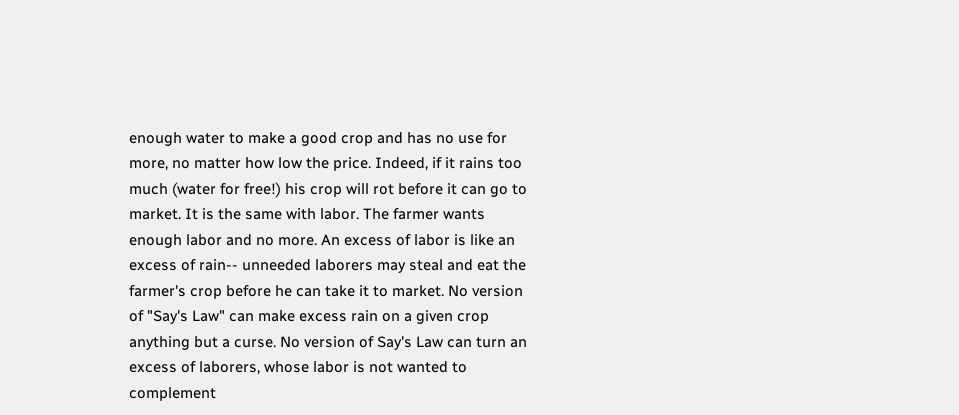enough water to make a good crop and has no use for more, no matter how low the price. Indeed, if it rains too much (water for free!) his crop will rot before it can go to market. It is the same with labor. The farmer wants enough labor and no more. An excess of labor is like an excess of rain-- unneeded laborers may steal and eat the farmer's crop before he can take it to market. No version of "Say's Law" can make excess rain on a given crop anything but a curse. No version of Say's Law can turn an excess of laborers, whose labor is not wanted to complement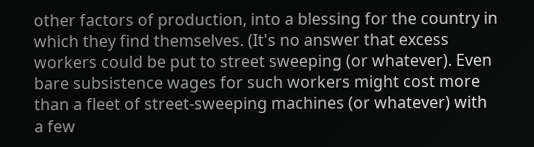other factors of production, into a blessing for the country in which they find themselves. (It's no answer that excess workers could be put to street sweeping (or whatever). Even bare subsistence wages for such workers might cost more than a fleet of street-sweeping machines (or whatever) with a few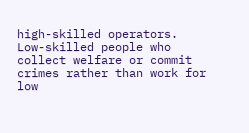high-skilled operators. Low-skilled people who collect welfare or commit crimes rather than work for low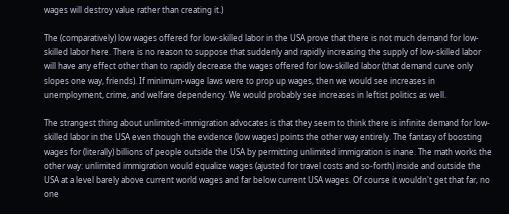wages will destroy value rather than creating it.)

The (comparatively) low wages offered for low-skilled labor in the USA prove that there is not much demand for low-skilled labor here. There is no reason to suppose that suddenly and rapidly increasing the supply of low-skilled labor will have any effect other than to rapidly decrease the wages offered for low-skilled labor (that demand curve only slopes one way, friends). If minimum-wage laws were to prop up wages, then we would see increases in unemployment, crime, and welfare dependency. We would probably see increases in leftist politics as well.

The strangest thing about unlimited-immigration advocates is that they seem to think there is infinite demand for low-skilled labor in the USA even though the evidence (low wages) points the other way entirely. The fantasy of boosting wages for (literally) billions of people outside the USA by permitting unlimited immigration is inane. The math works the other way: unlimited immigration would equalize wages (ajusted for travel costs and so-forth) inside and outside the USA at a level barely above current world wages and far below current USA wages. Of course it wouldn't get that far, no one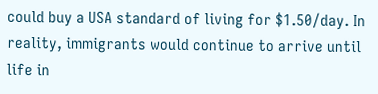could buy a USA standard of living for $1.50/day. In reality, immigrants would continue to arrive until life in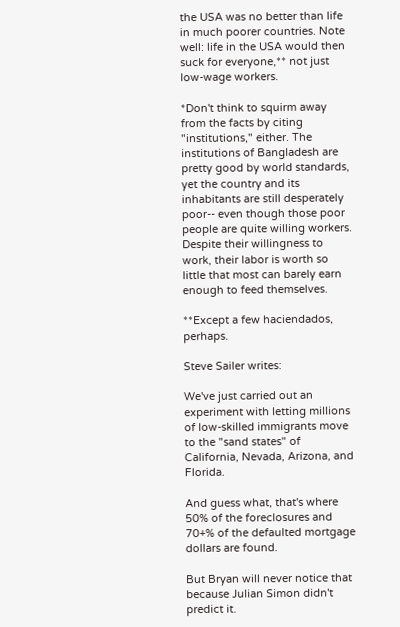the USA was no better than life in much poorer countries. Note well: life in the USA would then suck for everyone,** not just low-wage workers.

*Don't think to squirm away from the facts by citing "institutions," either. The institutions of Bangladesh are pretty good by world standards, yet the country and its inhabitants are still desperately poor-- even though those poor people are quite willing workers. Despite their willingness to work, their labor is worth so little that most can barely earn enough to feed themselves.

**Except a few haciendados, perhaps.

Steve Sailer writes:

We've just carried out an experiment with letting millions of low-skilled immigrants move to the "sand states" of California, Nevada, Arizona, and Florida.

And guess what, that's where 50% of the foreclosures and 70+% of the defaulted mortgage dollars are found.

But Bryan will never notice that because Julian Simon didn't predict it.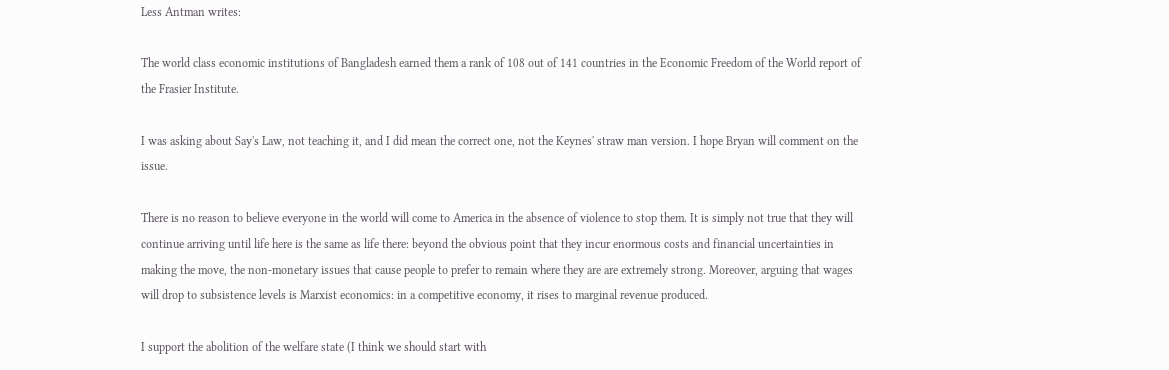Less Antman writes:

The world class economic institutions of Bangladesh earned them a rank of 108 out of 141 countries in the Economic Freedom of the World report of the Frasier Institute.

I was asking about Say's Law, not teaching it, and I did mean the correct one, not the Keynes' straw man version. I hope Bryan will comment on the issue.

There is no reason to believe everyone in the world will come to America in the absence of violence to stop them. It is simply not true that they will continue arriving until life here is the same as life there: beyond the obvious point that they incur enormous costs and financial uncertainties in making the move, the non-monetary issues that cause people to prefer to remain where they are are extremely strong. Moreover, arguing that wages will drop to subsistence levels is Marxist economics: in a competitive economy, it rises to marginal revenue produced.

I support the abolition of the welfare state (I think we should start with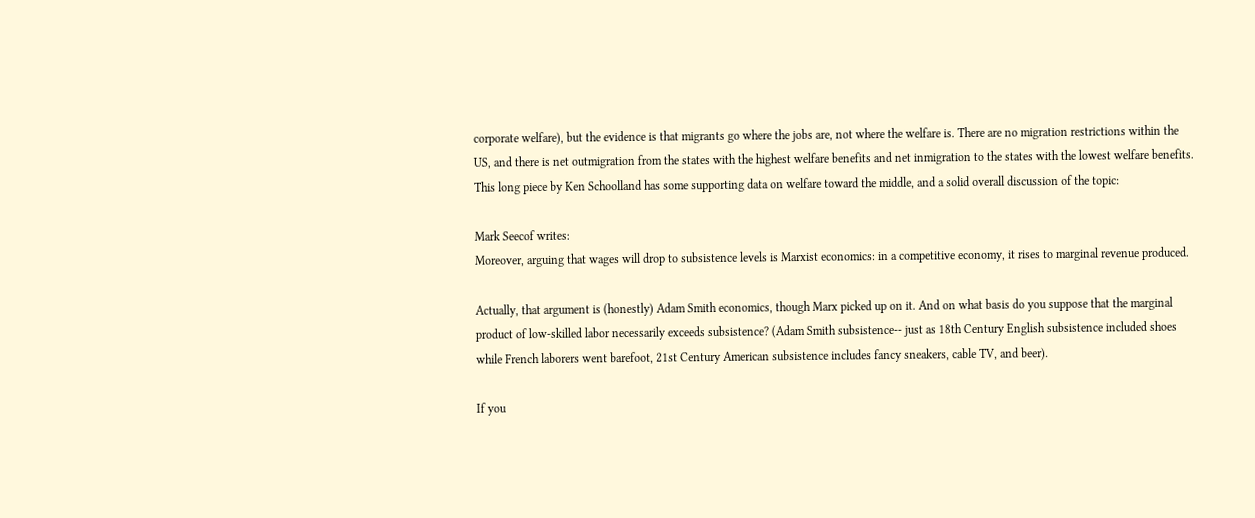corporate welfare), but the evidence is that migrants go where the jobs are, not where the welfare is. There are no migration restrictions within the US, and there is net outmigration from the states with the highest welfare benefits and net inmigration to the states with the lowest welfare benefits. This long piece by Ken Schoolland has some supporting data on welfare toward the middle, and a solid overall discussion of the topic:

Mark Seecof writes:
Moreover, arguing that wages will drop to subsistence levels is Marxist economics: in a competitive economy, it rises to marginal revenue produced.

Actually, that argument is (honestly) Adam Smith economics, though Marx picked up on it. And on what basis do you suppose that the marginal product of low-skilled labor necessarily exceeds subsistence? (Adam Smith subsistence-- just as 18th Century English subsistence included shoes while French laborers went barefoot, 21st Century American subsistence includes fancy sneakers, cable TV, and beer).

If you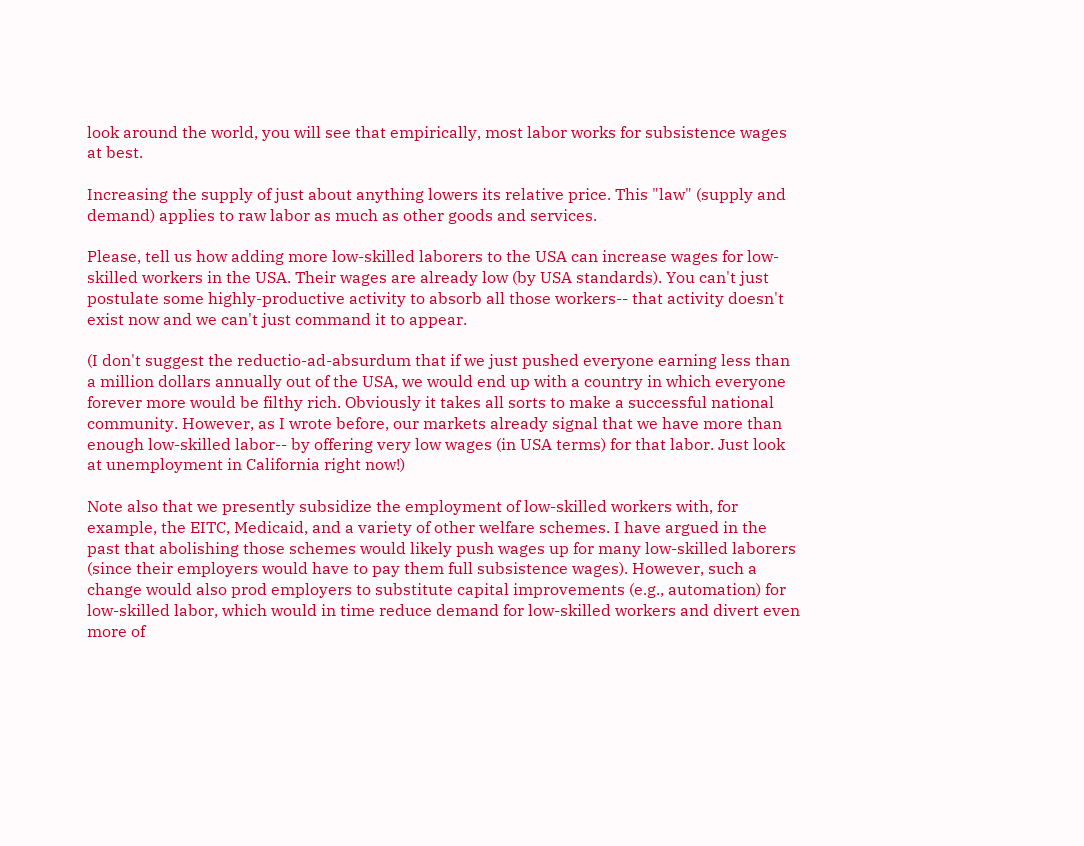look around the world, you will see that empirically, most labor works for subsistence wages at best.

Increasing the supply of just about anything lowers its relative price. This "law" (supply and demand) applies to raw labor as much as other goods and services.

Please, tell us how adding more low-skilled laborers to the USA can increase wages for low-skilled workers in the USA. Their wages are already low (by USA standards). You can't just postulate some highly-productive activity to absorb all those workers-- that activity doesn't exist now and we can't just command it to appear.

(I don't suggest the reductio-ad-absurdum that if we just pushed everyone earning less than a million dollars annually out of the USA, we would end up with a country in which everyone forever more would be filthy rich. Obviously it takes all sorts to make a successful national community. However, as I wrote before, our markets already signal that we have more than enough low-skilled labor-- by offering very low wages (in USA terms) for that labor. Just look at unemployment in California right now!)

Note also that we presently subsidize the employment of low-skilled workers with, for example, the EITC, Medicaid, and a variety of other welfare schemes. I have argued in the past that abolishing those schemes would likely push wages up for many low-skilled laborers (since their employers would have to pay them full subsistence wages). However, such a change would also prod employers to substitute capital improvements (e.g., automation) for low-skilled labor, which would in time reduce demand for low-skilled workers and divert even more of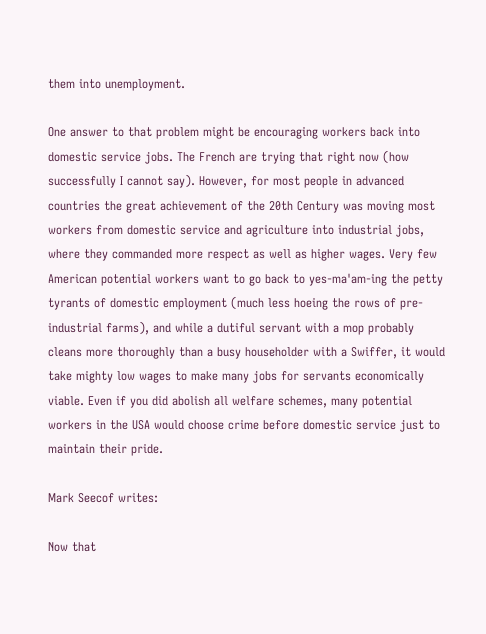them into unemployment.

One answer to that problem might be encouraging workers back into domestic service jobs. The French are trying that right now (how successfully I cannot say). However, for most people in advanced countries the great achievement of the 20th Century was moving most workers from domestic service and agriculture into industrial jobs, where they commanded more respect as well as higher wages. Very few American potential workers want to go back to yes-ma'am-ing the petty tyrants of domestic employment (much less hoeing the rows of pre-industrial farms), and while a dutiful servant with a mop probably cleans more thoroughly than a busy householder with a Swiffer, it would take mighty low wages to make many jobs for servants economically viable. Even if you did abolish all welfare schemes, many potential workers in the USA would choose crime before domestic service just to maintain their pride.

Mark Seecof writes:

Now that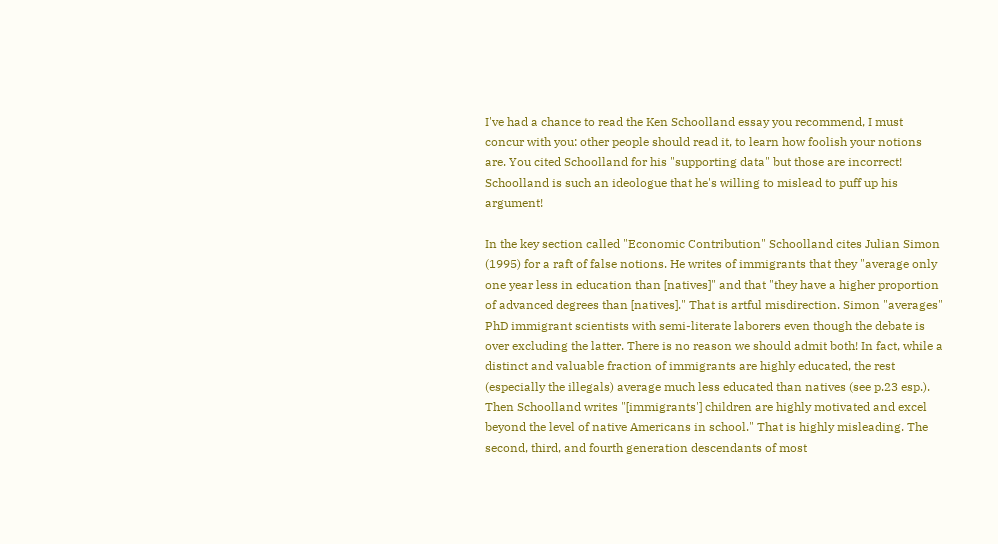I've had a chance to read the Ken Schoolland essay you recommend, I must concur with you: other people should read it, to learn how foolish your notions are. You cited Schoolland for his "supporting data" but those are incorrect! Schoolland is such an ideologue that he's willing to mislead to puff up his argument!

In the key section called "Economic Contribution" Schoolland cites Julian Simon (1995) for a raft of false notions. He writes of immigrants that they "average only one year less in education than [natives]" and that "they have a higher proportion of advanced degrees than [natives]." That is artful misdirection. Simon "averages" PhD immigrant scientists with semi-literate laborers even though the debate is over excluding the latter. There is no reason we should admit both! In fact, while a distinct and valuable fraction of immigrants are highly educated, the rest (especially the illegals) average much less educated than natives (see p.23 esp.). Then Schoolland writes "[immigrants'] children are highly motivated and excel beyond the level of native Americans in school." That is highly misleading. The second, third, and fourth generation descendants of most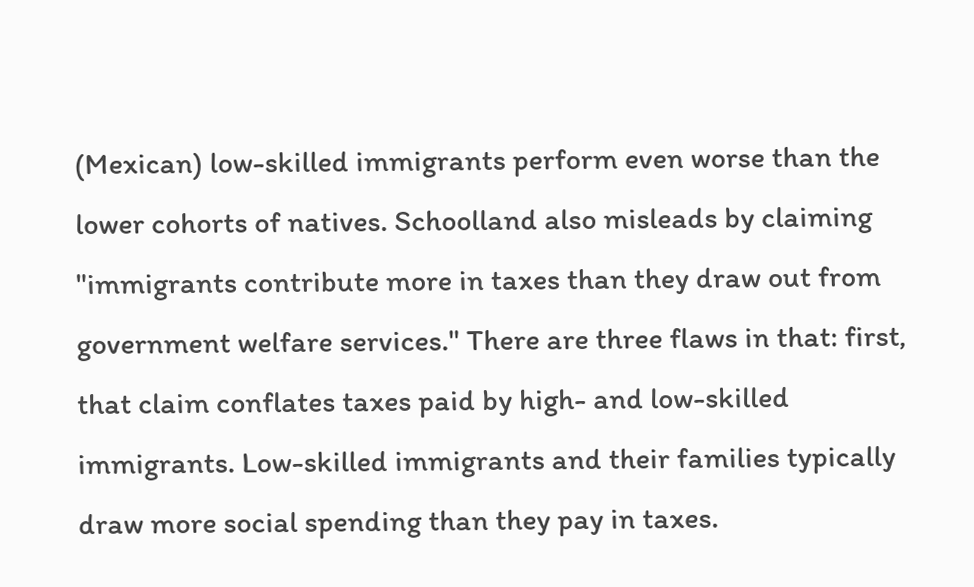(Mexican) low-skilled immigrants perform even worse than the lower cohorts of natives. Schoolland also misleads by claiming "immigrants contribute more in taxes than they draw out from government welfare services." There are three flaws in that: first, that claim conflates taxes paid by high- and low-skilled immigrants. Low-skilled immigrants and their families typically draw more social spending than they pay in taxes.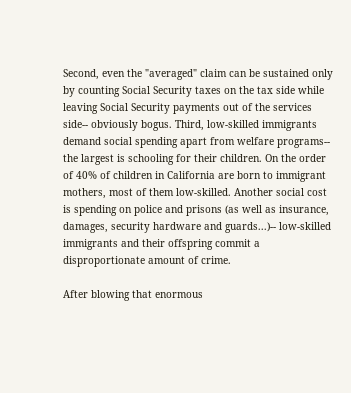Second, even the "averaged" claim can be sustained only by counting Social Security taxes on the tax side while leaving Social Security payments out of the services side-- obviously bogus. Third, low-skilled immigrants demand social spending apart from welfare programs-- the largest is schooling for their children. On the order of 40% of children in California are born to immigrant mothers, most of them low-skilled. Another social cost is spending on police and prisons (as well as insurance, damages, security hardware and guards...)-- low-skilled immigrants and their offspring commit a disproportionate amount of crime.

After blowing that enormous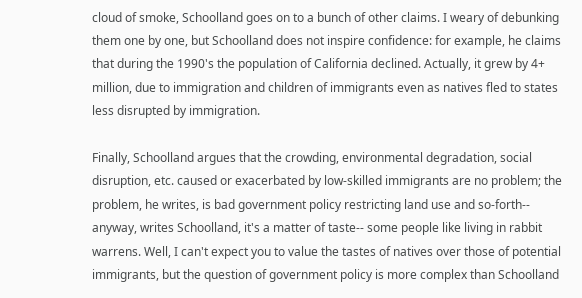cloud of smoke, Schoolland goes on to a bunch of other claims. I weary of debunking them one by one, but Schoolland does not inspire confidence: for example, he claims that during the 1990's the population of California declined. Actually, it grew by 4+ million, due to immigration and children of immigrants even as natives fled to states less disrupted by immigration.

Finally, Schoolland argues that the crowding, environmental degradation, social disruption, etc. caused or exacerbated by low-skilled immigrants are no problem; the problem, he writes, is bad government policy restricting land use and so-forth-- anyway, writes Schoolland, it's a matter of taste-- some people like living in rabbit warrens. Well, I can't expect you to value the tastes of natives over those of potential immigrants, but the question of government policy is more complex than Schoolland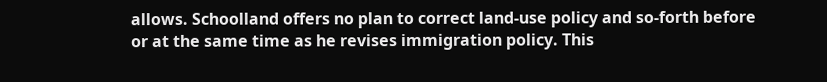allows. Schoolland offers no plan to correct land-use policy and so-forth before or at the same time as he revises immigration policy. This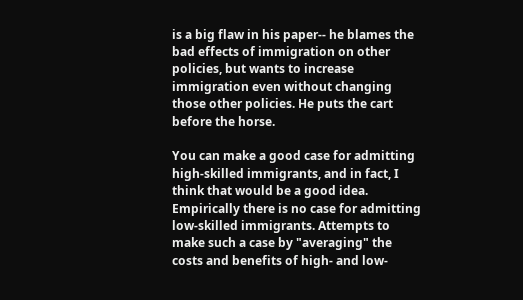is a big flaw in his paper-- he blames the bad effects of immigration on other policies, but wants to increase immigration even without changing those other policies. He puts the cart before the horse.

You can make a good case for admitting high-skilled immigrants, and in fact, I think that would be a good idea. Empirically there is no case for admitting low-skilled immigrants. Attempts to make such a case by "averaging" the costs and benefits of high- and low-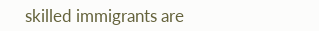skilled immigrants are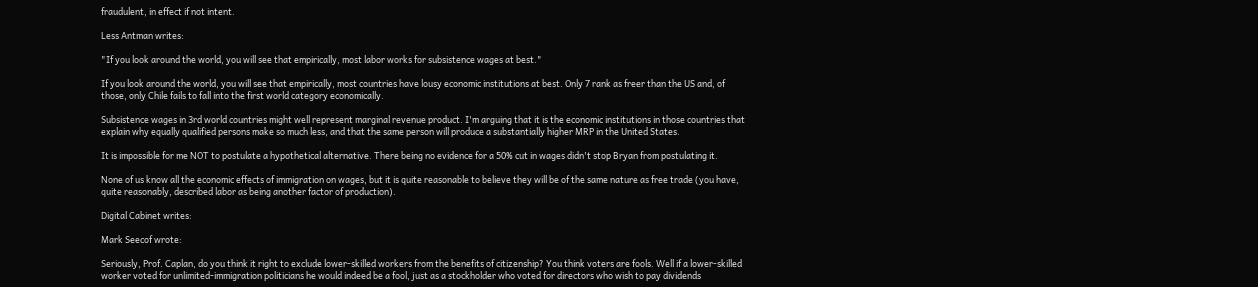fraudulent, in effect if not intent.

Less Antman writes:

"If you look around the world, you will see that empirically, most labor works for subsistence wages at best."

If you look around the world, you will see that empirically, most countries have lousy economic institutions at best. Only 7 rank as freer than the US and, of those, only Chile fails to fall into the first world category economically.

Subsistence wages in 3rd world countries might well represent marginal revenue product. I'm arguing that it is the economic institutions in those countries that explain why equally qualified persons make so much less, and that the same person will produce a substantially higher MRP in the United States.

It is impossible for me NOT to postulate a hypothetical alternative. There being no evidence for a 50% cut in wages didn't stop Bryan from postulating it.

None of us know all the economic effects of immigration on wages, but it is quite reasonable to believe they will be of the same nature as free trade (you have, quite reasonably, described labor as being another factor of production).

Digital Cabinet writes:

Mark Seecof wrote:

Seriously, Prof. Caplan, do you think it right to exclude lower-skilled workers from the benefits of citizenship? You think voters are fools. Well if a lower-skilled worker voted for unlimited-immigration politicians he would indeed be a fool, just as a stockholder who voted for directors who wish to pay dividends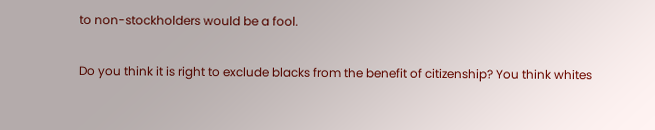to non-stockholders would be a fool.

Do you think it is right to exclude blacks from the benefit of citizenship? You think whites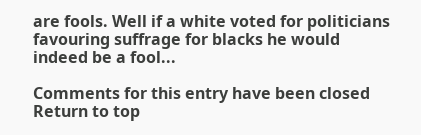are fools. Well if a white voted for politicians favouring suffrage for blacks he would indeed be a fool...

Comments for this entry have been closed
Return to top